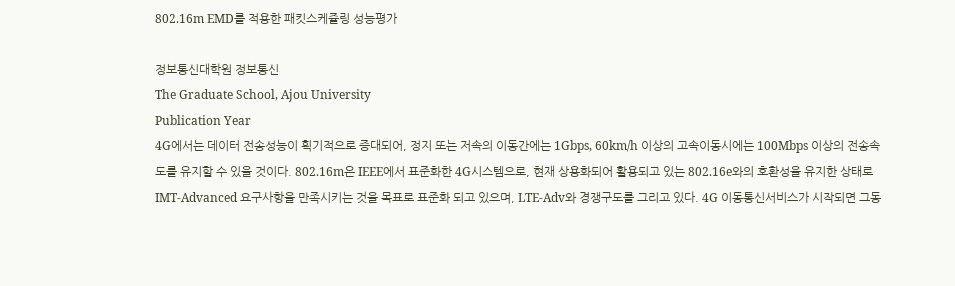802.16m EMD를 적용한 패킷스케쥴링 성능평가

정보통신대학원 정보통신
The Graduate School, Ajou University
Publication Year
4G에서는 데이터 전송성능이 획기적으로 증대되어, 정지 또는 저속의 이동간에는 1Gbps, 60km/h 이상의 고속이동시에는 100Mbps 이상의 전송속도를 유지할 수 있을 것이다. 802.16m은 IEEE에서 표준화한 4G시스템으로, 현재 상용화되어 활용되고 있는 802.16e와의 호환성을 유지한 상태로 IMT-Advanced 요구사항을 만족시키는 것을 목표로 표준화 되고 있으며, LTE-Adv와 경쟁구도를 그리고 있다. 4G 이동통신서비스가 시작되면 그동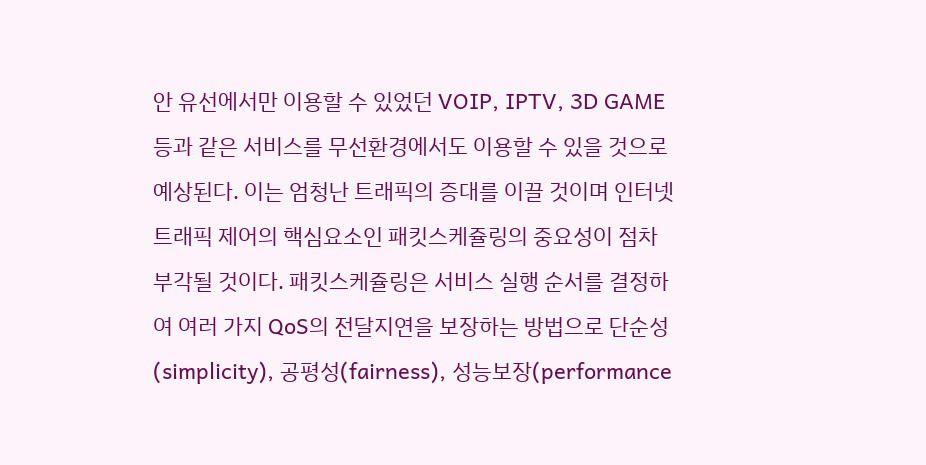안 유선에서만 이용할 수 있었던 VOIP, IPTV, 3D GAME 등과 같은 서비스를 무선환경에서도 이용할 수 있을 것으로 예상된다. 이는 엄청난 트래픽의 증대를 이끌 것이며 인터넷 트래픽 제어의 핵심요소인 패킷스케쥴링의 중요성이 점차 부각될 것이다. 패킷스케쥴링은 서비스 실행 순서를 결정하여 여러 가지 QoS의 전달지연을 보장하는 방법으로 단순성(simplicity), 공평성(fairness), 성능보장(performance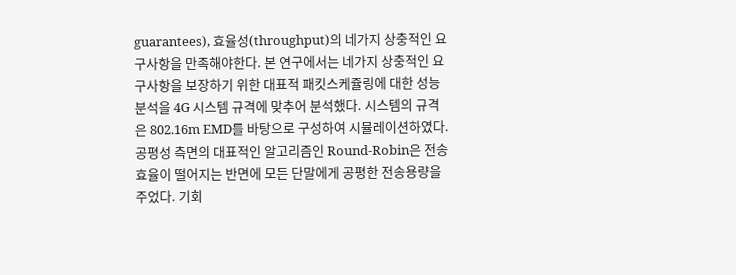guarantees), 효율성(throughput)의 네가지 상충적인 요구사항을 만족해야한다. 본 연구에서는 네가지 상충적인 요구사항을 보장하기 위한 대표적 패킷스케쥴링에 대한 성능분석을 4G 시스템 규격에 맞추어 분석했다. 시스템의 규격은 802.16m EMD를 바탕으로 구성하여 시뮬레이션하였다. 공평성 측면의 대표적인 알고리즘인 Round-Robin은 전송효율이 떨어지는 반면에 모든 단말에게 공평한 전송용량을 주었다. 기회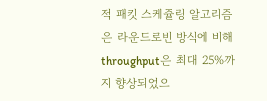적 패킷 스케쥴링 알고리즘은 라운드로빈 방식에 비해 throughput은 최대 25%까지 향상되었으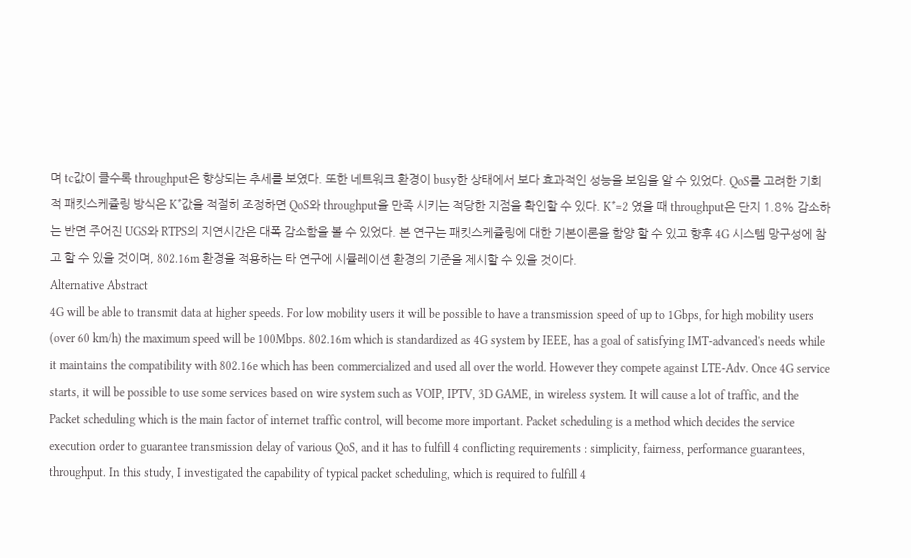며 tc값이 클수록 throughput은 향상되는 추세를 보였다. 또한 네트워크 환경이 busy한 상태에서 보다 효과적인 성능을 보임을 알 수 있었다. QoS를 고려한 기회적 패킷스케쥴링 방식은 K*값을 적절히 조정하면 QoS와 throughput을 만족 시키는 적당한 지점을 확인할 수 있다. K*=2 였을 때 throughput은 단지 1.8% 감소하는 반면 주어진 UGS와 RTPS의 지연시간은 대폭 감소함을 볼 수 있었다. 본 연구는 패킷스케쥴링에 대한 기본이론을 함양 할 수 있고 향후 4G 시스템 망구성에 참고 할 수 있을 것이며, 802.16m 환경을 적용하는 타 연구에 시뮬레이션 환경의 기준을 제시할 수 있을 것이다.
Alternative Abstract
4G will be able to transmit data at higher speeds. For low mobility users it will be possible to have a transmission speed of up to 1Gbps, for high mobility users (over 60 km/h) the maximum speed will be 100Mbps. 802.16m which is standardized as 4G system by IEEE, has a goal of satisfying IMT-advanced's needs while it maintains the compatibility with 802.16e which has been commercialized and used all over the world. However they compete against LTE-Adv. Once 4G service starts, it will be possible to use some services based on wire system such as VOIP, IPTV, 3D GAME, in wireless system. It will cause a lot of traffic, and the Packet scheduling which is the main factor of internet traffic control, will become more important. Packet scheduling is a method which decides the service execution order to guarantee transmission delay of various QoS, and it has to fulfill 4 conflicting requirements : simplicity, fairness, performance guarantees, throughput. In this study, I investigated the capability of typical packet scheduling, which is required to fulfill 4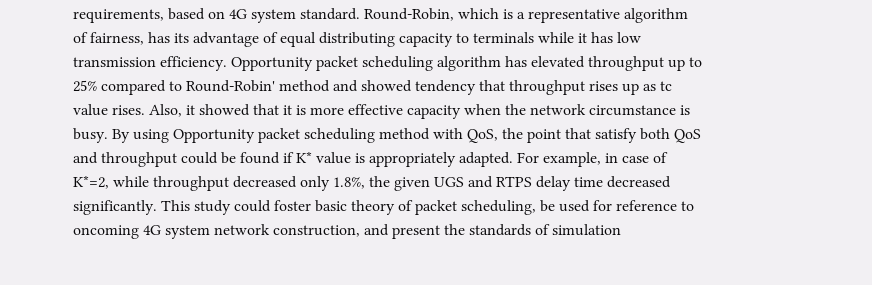requirements, based on 4G system standard. Round-Robin, which is a representative algorithm of fairness, has its advantage of equal distributing capacity to terminals while it has low transmission efficiency. Opportunity packet scheduling algorithm has elevated throughput up to 25% compared to Round-Robin' method and showed tendency that throughput rises up as tc value rises. Also, it showed that it is more effective capacity when the network circumstance is busy. By using Opportunity packet scheduling method with QoS, the point that satisfy both QoS and throughput could be found if K* value is appropriately adapted. For example, in case of K*=2, while throughput decreased only 1.8%, the given UGS and RTPS delay time decreased significantly. This study could foster basic theory of packet scheduling, be used for reference to oncoming 4G system network construction, and present the standards of simulation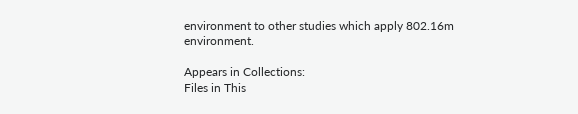environment to other studies which apply 802.16m environment.

Appears in Collections:
Files in This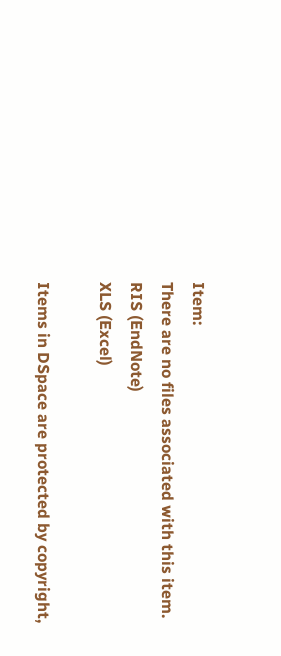Item:
There are no files associated with this item.
RIS (EndNote)
XLS (Excel)

Items in DSpace are protected by copyright,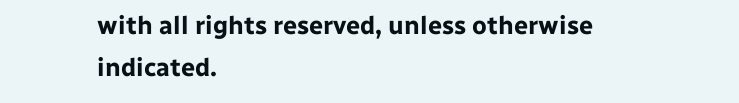with all rights reserved, unless otherwise indicated.